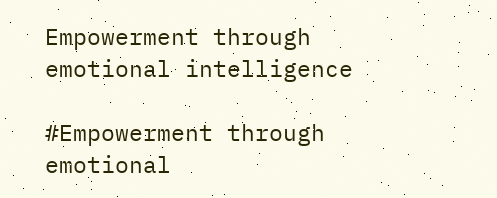Empowerment through emotional intelligence

#Empowerment through emotional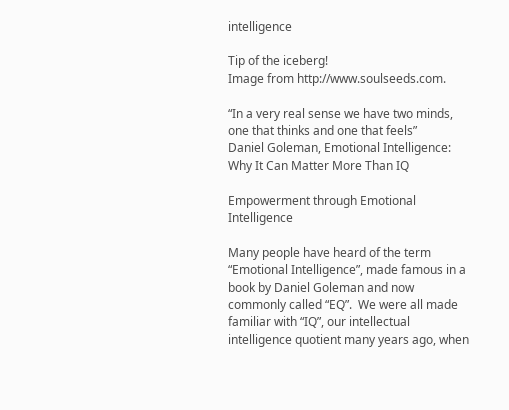intelligence

Tip of the iceberg!
Image from http://www.soulseeds.com.

“In a very real sense we have two minds, one that thinks and one that feels”
Daniel Goleman, Emotional Intelligence: Why It Can Matter More Than IQ

Empowerment through Emotional Intelligence

Many people have heard of the term “Emotional Intelligence”, made famous in a book by Daniel Goleman and now commonly called “EQ”.  We were all made familiar with “IQ”, our intellectual intelligence quotient many years ago, when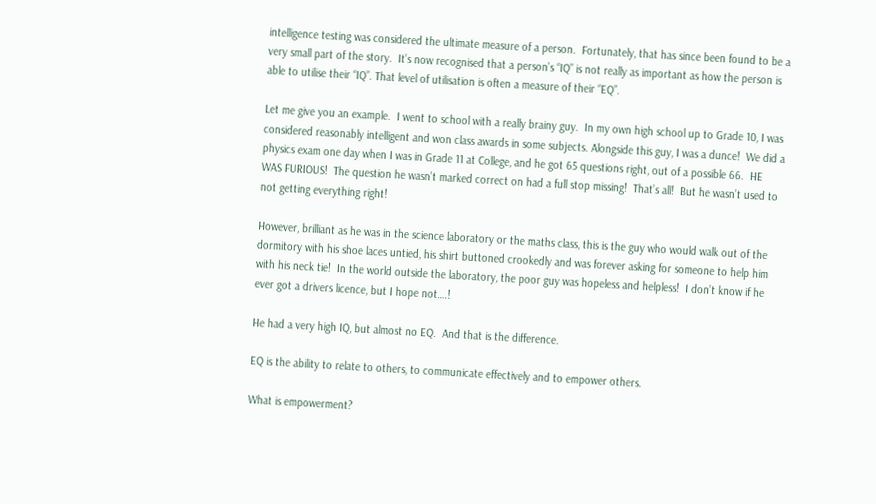intelligence testing was considered the ultimate measure of a person.  Fortunately, that has since been found to be a very small part of the story.  It’s now recognised that a person’s “IQ” is not really as important as how the person is able to utilise their “IQ”. That level of utilisation is often a measure of their “EQ”.

Let me give you an example.  I went to school with a really brainy guy.  In my own high school up to Grade 10, I was considered reasonably intelligent and won class awards in some subjects. Alongside this guy, I was a dunce!  We did a physics exam one day when I was in Grade 11 at College, and he got 65 questions right, out of a possible 66.  HE WAS FURIOUS!  The question he wasn’t marked correct on had a full stop missing!  That’s all!  But he wasn’t used to not getting everything right!

However, brilliant as he was in the science laboratory or the maths class, this is the guy who would walk out of the dormitory with his shoe laces untied, his shirt buttoned crookedly and was forever asking for someone to help him with his neck tie!  In the world outside the laboratory, the poor guy was hopeless and helpless!  I don’t know if he ever got a drivers licence, but I hope not….!

He had a very high IQ, but almost no EQ.  And that is the difference.

EQ is the ability to relate to others, to communicate effectively and to empower others.

What is empowerment?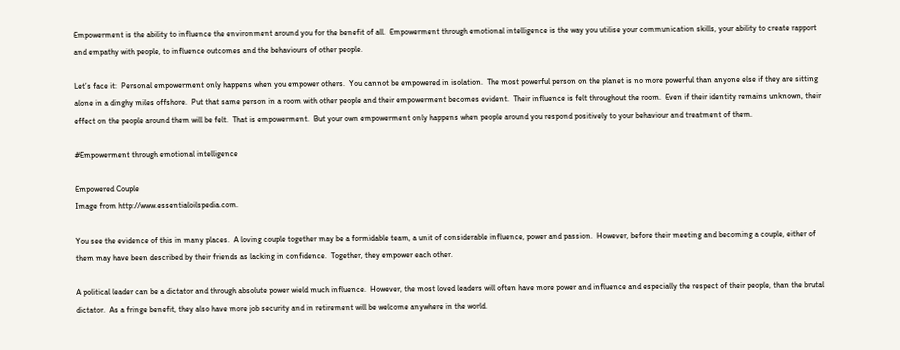Empowerment is the ability to influence the environment around you for the benefit of all.  Empowerment through emotional intelligence is the way you utilise your communication skills, your ability to create rapport and empathy with people, to influence outcomes and the behaviours of other people.

Let’s face it:  Personal empowerment only happens when you empower others.  You cannot be empowered in isolation.  The most powerful person on the planet is no more powerful than anyone else if they are sitting alone in a dinghy miles offshore.  Put that same person in a room with other people and their empowerment becomes evident.  Their influence is felt throughout the room.  Even if their identity remains unknown, their effect on the people around them will be felt.  That is empowerment.  But your own empowerment only happens when people around you respond positively to your behaviour and treatment of them.

#Empowerment through emotional intelligence

Empowered Couple
Image from http://www.essentialoilspedia.com.

You see the evidence of this in many places.  A loving couple together may be a formidable team, a unit of considerable influence, power and passion.  However, before their meeting and becoming a couple, either of them may have been described by their friends as lacking in confidence.  Together, they empower each other.

A political leader can be a dictator and through absolute power wield much influence.  However, the most loved leaders will often have more power and influence and especially the respect of their people, than the brutal dictator.  As a fringe benefit, they also have more job security and in retirement will be welcome anywhere in the world.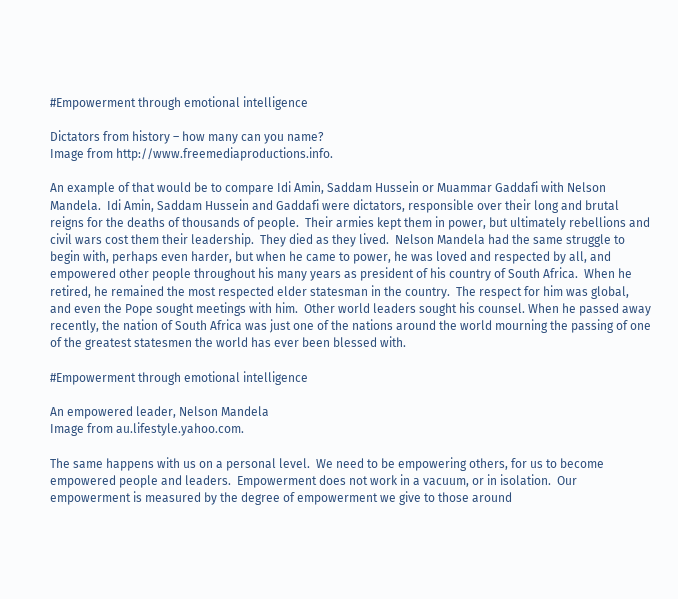#Empowerment through emotional intelligence

Dictators from history – how many can you name?
Image from http://www.freemediaproductions.info.

An example of that would be to compare Idi Amin, Saddam Hussein or Muammar Gaddafi with Nelson Mandela.  Idi Amin, Saddam Hussein and Gaddafi were dictators, responsible over their long and brutal reigns for the deaths of thousands of people.  Their armies kept them in power, but ultimately rebellions and civil wars cost them their leadership.  They died as they lived.  Nelson Mandela had the same struggle to begin with, perhaps even harder, but when he came to power, he was loved and respected by all, and empowered other people throughout his many years as president of his country of South Africa.  When he retired, he remained the most respected elder statesman in the country.  The respect for him was global, and even the Pope sought meetings with him.  Other world leaders sought his counsel. When he passed away recently, the nation of South Africa was just one of the nations around the world mourning the passing of one of the greatest statesmen the world has ever been blessed with.

#Empowerment through emotional intelligence

An empowered leader, Nelson Mandela
Image from au.lifestyle.yahoo.com.

The same happens with us on a personal level.  We need to be empowering others, for us to become empowered people and leaders.  Empowerment does not work in a vacuum, or in isolation.  Our empowerment is measured by the degree of empowerment we give to those around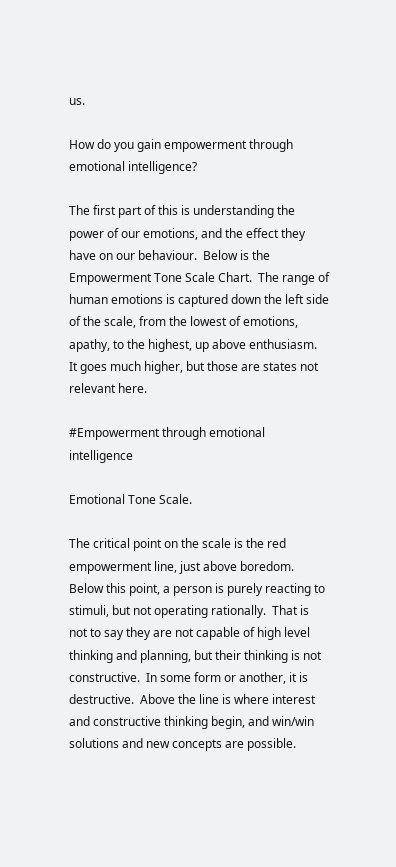us.

How do you gain empowerment through emotional intelligence?

The first part of this is understanding the power of our emotions, and the effect they have on our behaviour.  Below is the Empowerment Tone Scale Chart.  The range of human emotions is captured down the left side of the scale, from the lowest of emotions, apathy, to the highest, up above enthusiasm.  It goes much higher, but those are states not relevant here.

#Empowerment through emotional intelligence

Emotional Tone Scale.

The critical point on the scale is the red empowerment line, just above boredom.  Below this point, a person is purely reacting to stimuli, but not operating rationally.  That is not to say they are not capable of high level thinking and planning, but their thinking is not constructive.  In some form or another, it is destructive.  Above the line is where interest and constructive thinking begin, and win/win solutions and new concepts are possible.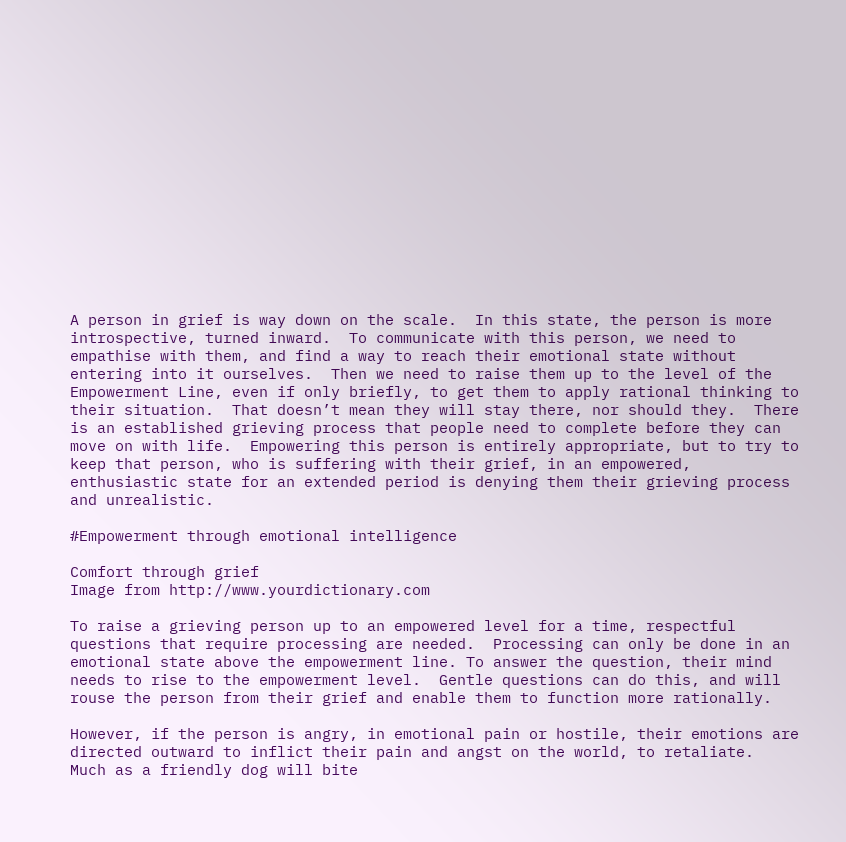A person in grief is way down on the scale.  In this state, the person is more introspective, turned inward.  To communicate with this person, we need to empathise with them, and find a way to reach their emotional state without entering into it ourselves.  Then we need to raise them up to the level of the Empowerment Line, even if only briefly, to get them to apply rational thinking to their situation.  That doesn’t mean they will stay there, nor should they.  There is an established grieving process that people need to complete before they can move on with life.  Empowering this person is entirely appropriate, but to try to keep that person, who is suffering with their grief, in an empowered, enthusiastic state for an extended period is denying them their grieving process and unrealistic.

#Empowerment through emotional intelligence

Comfort through grief
Image from http://www.yourdictionary.com

To raise a grieving person up to an empowered level for a time, respectful questions that require processing are needed.  Processing can only be done in an emotional state above the empowerment line. To answer the question, their mind needs to rise to the empowerment level.  Gentle questions can do this, and will rouse the person from their grief and enable them to function more rationally.

However, if the person is angry, in emotional pain or hostile, their emotions are directed outward to inflict their pain and angst on the world, to retaliate.  Much as a friendly dog will bite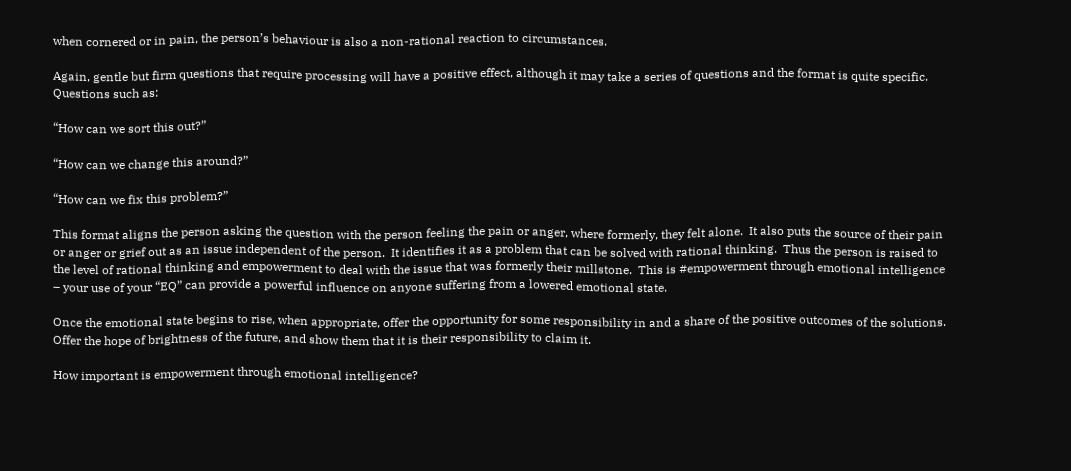when cornered or in pain, the person’s behaviour is also a non-rational reaction to circumstances.

Again, gentle but firm questions that require processing will have a positive effect, although it may take a series of questions and the format is quite specific.  Questions such as:

“How can we sort this out?”

“How can we change this around?”

“How can we fix this problem?”

This format aligns the person asking the question with the person feeling the pain or anger, where formerly, they felt alone.  It also puts the source of their pain or anger or grief out as an issue independent of the person.  It identifies it as a problem that can be solved with rational thinking.  Thus the person is raised to the level of rational thinking and empowerment to deal with the issue that was formerly their millstone.  This is #empowerment through emotional intelligence – your use of your “EQ” can provide a powerful influence on anyone suffering from a lowered emotional state.

Once the emotional state begins to rise, when appropriate, offer the opportunity for some responsibility in and a share of the positive outcomes of the solutions.  Offer the hope of brightness of the future, and show them that it is their responsibility to claim it.

How important is empowerment through emotional intelligence?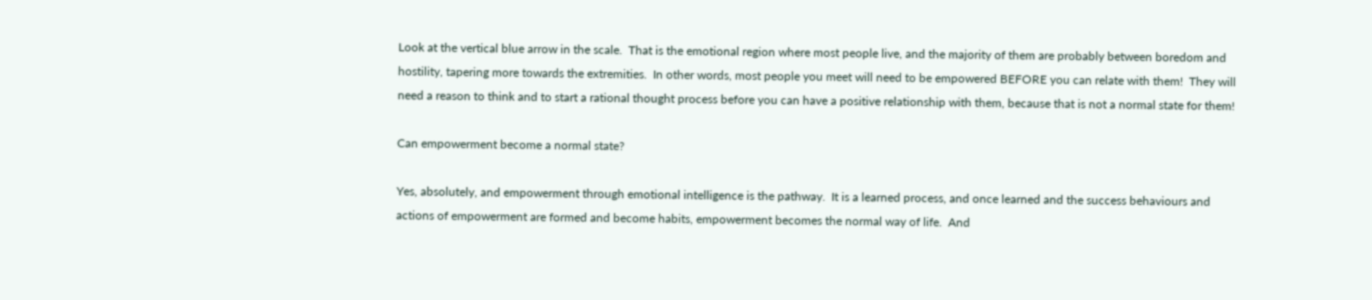Look at the vertical blue arrow in the scale.  That is the emotional region where most people live, and the majority of them are probably between boredom and hostility, tapering more towards the extremities.  In other words, most people you meet will need to be empowered BEFORE you can relate with them!  They will need a reason to think and to start a rational thought process before you can have a positive relationship with them, because that is not a normal state for them!

Can empowerment become a normal state?

Yes, absolutely, and empowerment through emotional intelligence is the pathway.  It is a learned process, and once learned and the success behaviours and actions of empowerment are formed and become habits, empowerment becomes the normal way of life.  And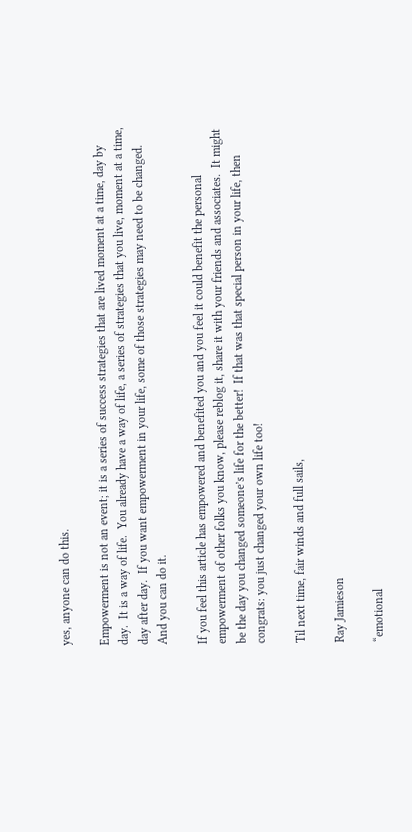yes, anyone can do this.

Empowerment is not an event; it is a series of success strategies that are lived moment at a time, day by day.  It is a way of life.  You already have a way of life, a series of strategies that you live, moment at a time, day after day.  If you want empowerment in your life, some of those strategies may need to be changed.  And you can do it.

If you feel this article has empowered and benefited you and you feel it could benefit the personal empowerment of other folks you know, please reblog it, share it with your friends and associates.  It might be the day you changed someone’s life for the better!  If that was that special person in your life, then congrats: you just changed your own life too!

Til next time, fair winds and full sails,

Ray Jamieson

“emotional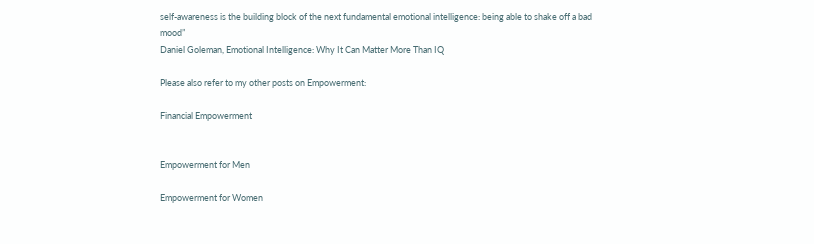self-awareness is the building block of the next fundamental emotional intelligence: being able to shake off a bad mood”
Daniel Goleman, Emotional Intelligence: Why It Can Matter More Than IQ

Please also refer to my other posts on Empowerment:

Financial Empowerment


Empowerment for Men

Empowerment for Women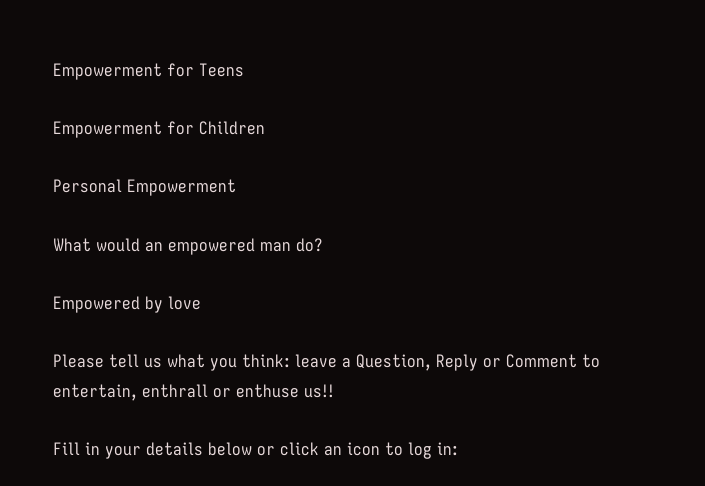Empowerment for Teens

Empowerment for Children

Personal Empowerment

What would an empowered man do?

Empowered by love

Please tell us what you think: leave a Question, Reply or Comment to entertain, enthrall or enthuse us!!

Fill in your details below or click an icon to log in: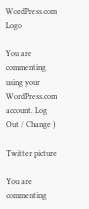WordPress.com Logo

You are commenting using your WordPress.com account. Log Out / Change )

Twitter picture

You are commenting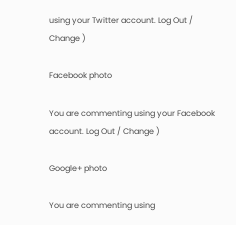using your Twitter account. Log Out / Change )

Facebook photo

You are commenting using your Facebook account. Log Out / Change )

Google+ photo

You are commenting using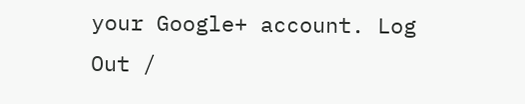your Google+ account. Log Out /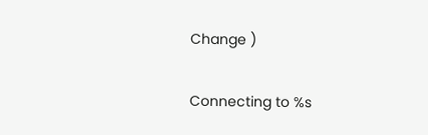Change )

Connecting to %s